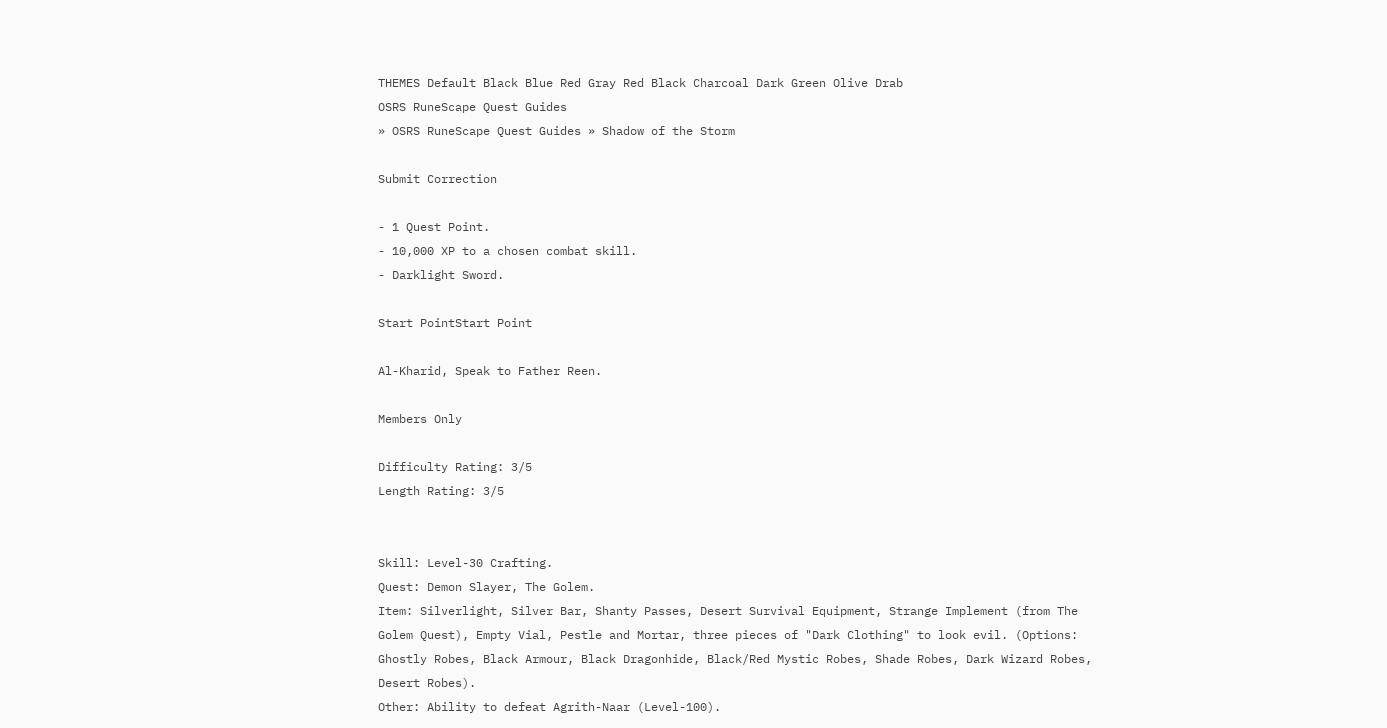THEMES Default Black Blue Red Gray Red Black Charcoal Dark Green Olive Drab
OSRS RuneScape Quest Guides
» OSRS RuneScape Quest Guides » Shadow of the Storm

Submit Correction

- 1 Quest Point.
- 10,000 XP to a chosen combat skill.
- Darklight Sword.

Start PointStart Point

Al-Kharid, Speak to Father Reen.

Members Only

Difficulty Rating: 3/5
Length Rating: 3/5


Skill: Level-30 Crafting.
Quest: Demon Slayer, The Golem.
Item: Silverlight, Silver Bar, Shanty Passes, Desert Survival Equipment, Strange Implement (from The Golem Quest), Empty Vial, Pestle and Mortar, three pieces of "Dark Clothing" to look evil. (Options: Ghostly Robes, Black Armour, Black Dragonhide, Black/Red Mystic Robes, Shade Robes, Dark Wizard Robes, Desert Robes).
Other: Ability to defeat Agrith-Naar (Level-100).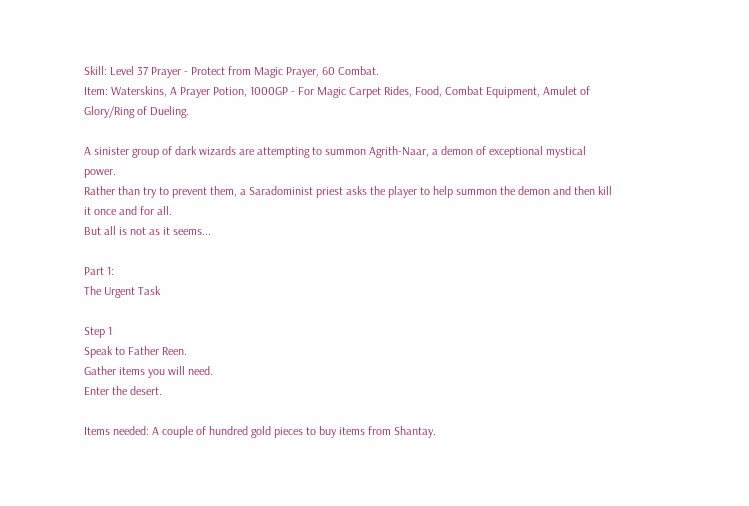Skill: Level 37 Prayer - Protect from Magic Prayer, 60 Combat.
Item: Waterskins, A Prayer Potion, 1000GP - For Magic Carpet Rides, Food, Combat Equipment, Amulet of Glory/Ring of Dueling.

A sinister group of dark wizards are attempting to summon Agrith-Naar, a demon of exceptional mystical power.
Rather than try to prevent them, a Saradominist priest asks the player to help summon the demon and then kill it once and for all.
But all is not as it seems...

Part 1:
The Urgent Task

Step 1
Speak to Father Reen.
Gather items you will need.
Enter the desert.

Items needed: A couple of hundred gold pieces to buy items from Shantay.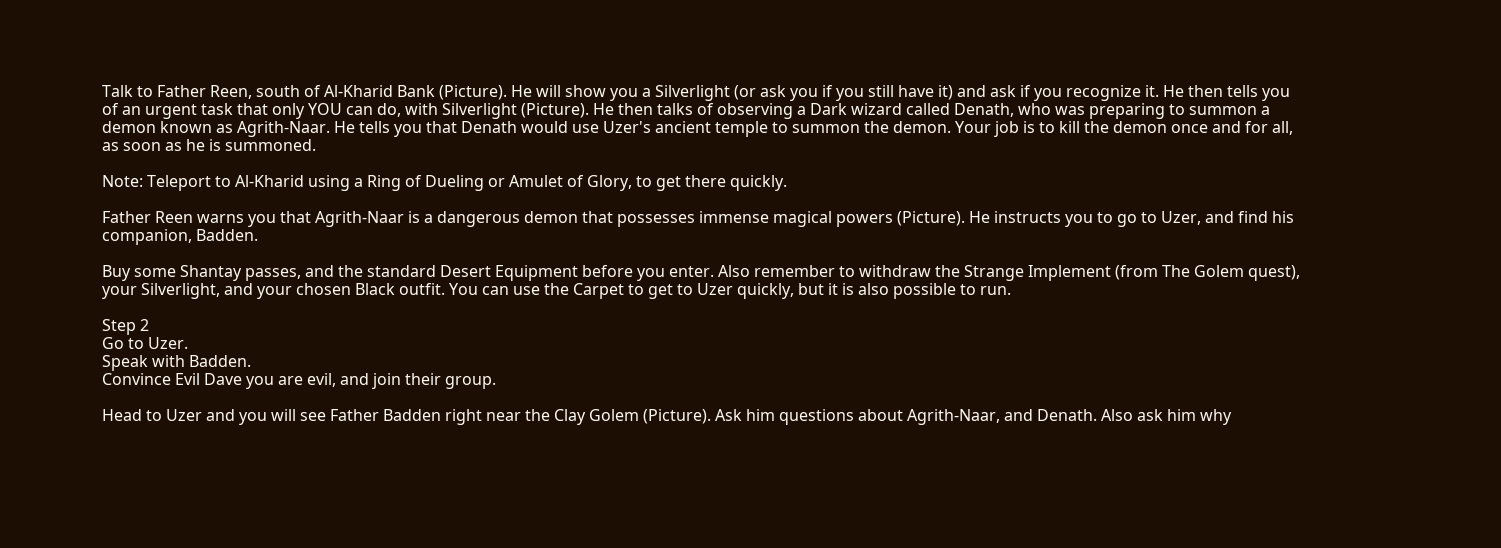Talk to Father Reen, south of Al-Kharid Bank (Picture). He will show you a Silverlight (or ask you if you still have it) and ask if you recognize it. He then tells you of an urgent task that only YOU can do, with Silverlight (Picture). He then talks of observing a Dark wizard called Denath, who was preparing to summon a demon known as Agrith-Naar. He tells you that Denath would use Uzer's ancient temple to summon the demon. Your job is to kill the demon once and for all, as soon as he is summoned.

Note: Teleport to Al-Kharid using a Ring of Dueling or Amulet of Glory, to get there quickly.

Father Reen warns you that Agrith-Naar is a dangerous demon that possesses immense magical powers (Picture). He instructs you to go to Uzer, and find his companion, Badden.

Buy some Shantay passes, and the standard Desert Equipment before you enter. Also remember to withdraw the Strange Implement (from The Golem quest), your Silverlight, and your chosen Black outfit. You can use the Carpet to get to Uzer quickly, but it is also possible to run.

Step 2
Go to Uzer.
Speak with Badden.
Convince Evil Dave you are evil, and join their group.

Head to Uzer and you will see Father Badden right near the Clay Golem (Picture). Ask him questions about Agrith-Naar, and Denath. Also ask him why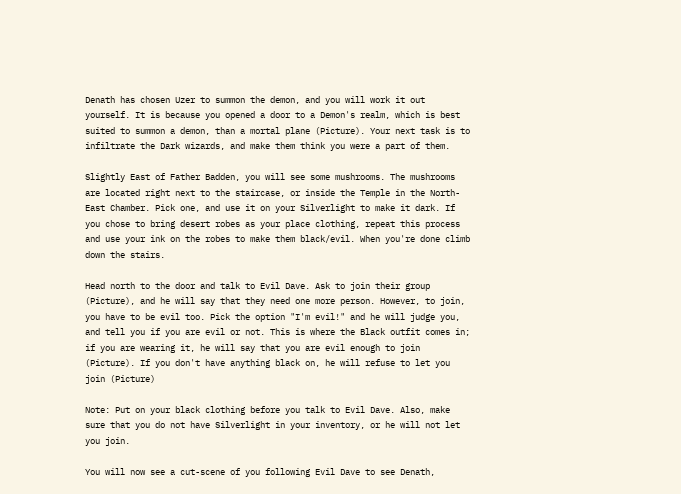Denath has chosen Uzer to summon the demon, and you will work it out yourself. It is because you opened a door to a Demon's realm, which is best suited to summon a demon, than a mortal plane (Picture). Your next task is to infiltrate the Dark wizards, and make them think you were a part of them.

Slightly East of Father Badden, you will see some mushrooms. The mushrooms are located right next to the staircase, or inside the Temple in the North-East Chamber. Pick one, and use it on your Silverlight to make it dark. If you chose to bring desert robes as your place clothing, repeat this process and use your ink on the robes to make them black/evil. When you're done climb down the stairs.

Head north to the door and talk to Evil Dave. Ask to join their group (Picture), and he will say that they need one more person. However, to join, you have to be evil too. Pick the option "I'm evil!" and he will judge you, and tell you if you are evil or not. This is where the Black outfit comes in; if you are wearing it, he will say that you are evil enough to join (Picture). If you don't have anything black on, he will refuse to let you join (Picture)

Note: Put on your black clothing before you talk to Evil Dave. Also, make sure that you do not have Silverlight in your inventory, or he will not let you join.

You will now see a cut-scene of you following Evil Dave to see Denath,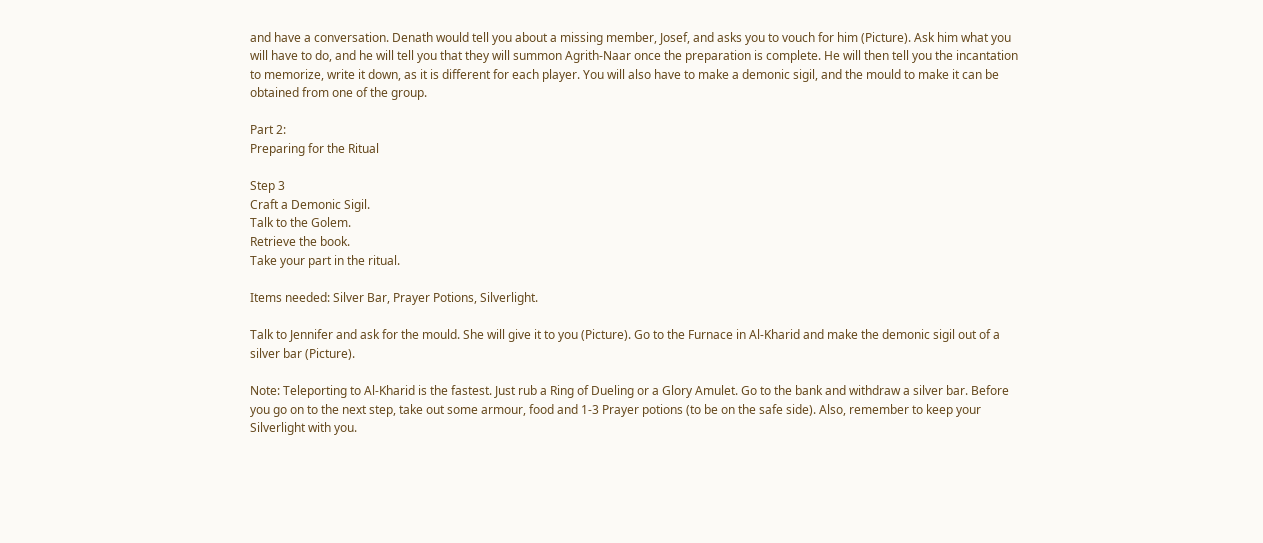and have a conversation. Denath would tell you about a missing member, Josef, and asks you to vouch for him (Picture). Ask him what you will have to do, and he will tell you that they will summon Agrith-Naar once the preparation is complete. He will then tell you the incantation to memorize, write it down, as it is different for each player. You will also have to make a demonic sigil, and the mould to make it can be obtained from one of the group.

Part 2:
Preparing for the Ritual

Step 3
Craft a Demonic Sigil.
Talk to the Golem.
Retrieve the book.
Take your part in the ritual.

Items needed: Silver Bar, Prayer Potions, Silverlight.

Talk to Jennifer and ask for the mould. She will give it to you (Picture). Go to the Furnace in Al-Kharid and make the demonic sigil out of a silver bar (Picture).

Note: Teleporting to Al-Kharid is the fastest. Just rub a Ring of Dueling or a Glory Amulet. Go to the bank and withdraw a silver bar. Before you go on to the next step, take out some armour, food and 1-3 Prayer potions (to be on the safe side). Also, remember to keep your Silverlight with you.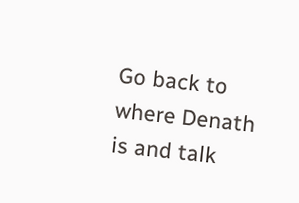Go back to where Denath is and talk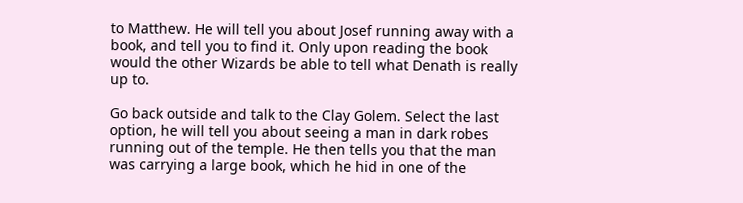to Matthew. He will tell you about Josef running away with a book, and tell you to find it. Only upon reading the book would the other Wizards be able to tell what Denath is really up to.

Go back outside and talk to the Clay Golem. Select the last option, he will tell you about seeing a man in dark robes running out of the temple. He then tells you that the man was carrying a large book, which he hid in one of the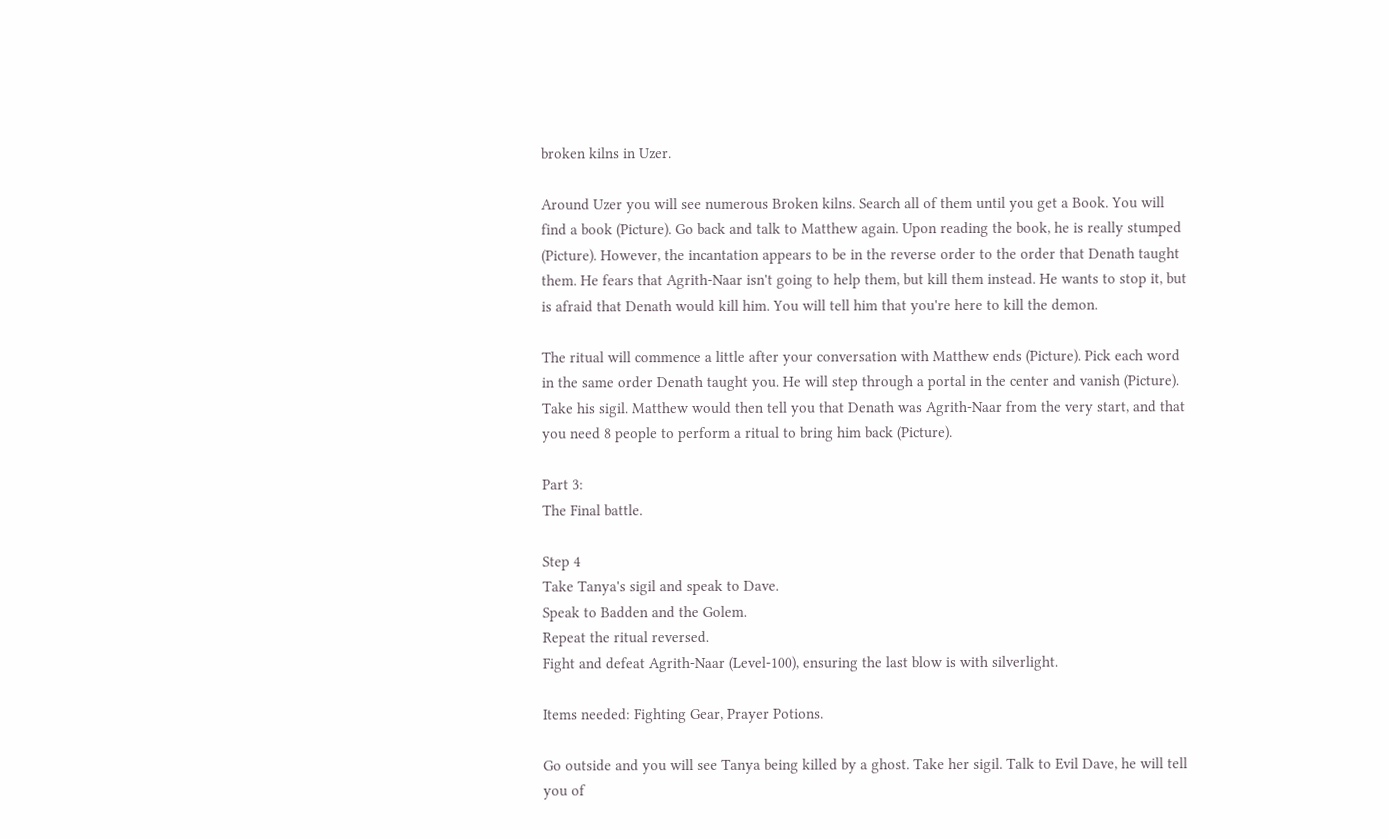broken kilns in Uzer.

Around Uzer you will see numerous Broken kilns. Search all of them until you get a Book. You will find a book (Picture). Go back and talk to Matthew again. Upon reading the book, he is really stumped (Picture). However, the incantation appears to be in the reverse order to the order that Denath taught them. He fears that Agrith-Naar isn't going to help them, but kill them instead. He wants to stop it, but is afraid that Denath would kill him. You will tell him that you're here to kill the demon.

The ritual will commence a little after your conversation with Matthew ends (Picture). Pick each word in the same order Denath taught you. He will step through a portal in the center and vanish (Picture). Take his sigil. Matthew would then tell you that Denath was Agrith-Naar from the very start, and that you need 8 people to perform a ritual to bring him back (Picture).

Part 3:
The Final battle.

Step 4
Take Tanya's sigil and speak to Dave.
Speak to Badden and the Golem.
Repeat the ritual reversed.
Fight and defeat Agrith-Naar (Level-100), ensuring the last blow is with silverlight.

Items needed: Fighting Gear, Prayer Potions.

Go outside and you will see Tanya being killed by a ghost. Take her sigil. Talk to Evil Dave, he will tell you of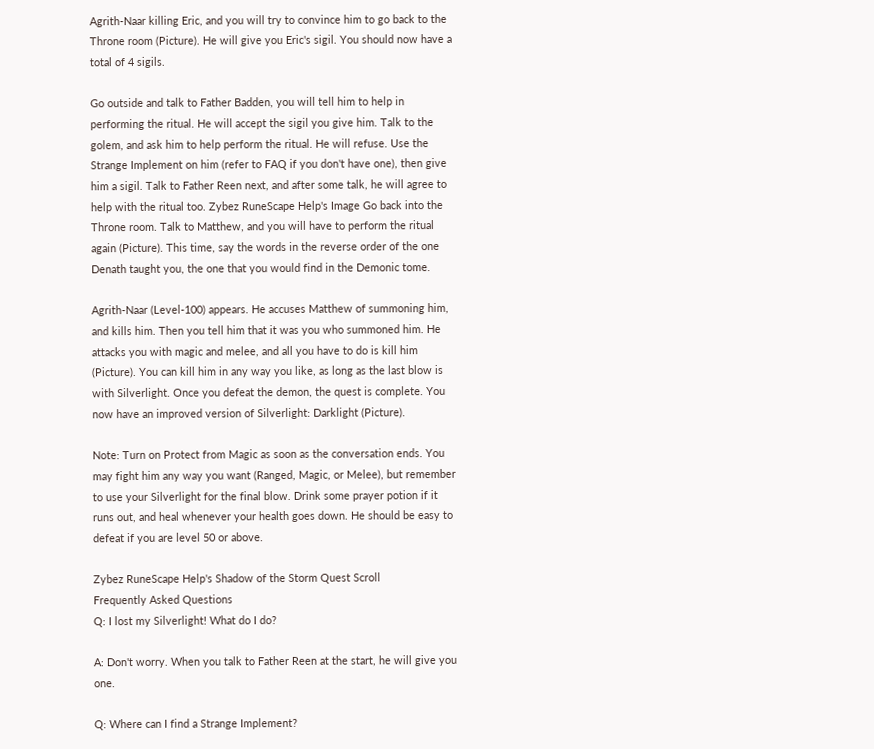Agrith-Naar killing Eric, and you will try to convince him to go back to the Throne room (Picture). He will give you Eric's sigil. You should now have a total of 4 sigils.

Go outside and talk to Father Badden, you will tell him to help in performing the ritual. He will accept the sigil you give him. Talk to the golem, and ask him to help perform the ritual. He will refuse. Use the Strange Implement on him (refer to FAQ if you don't have one), then give him a sigil. Talk to Father Reen next, and after some talk, he will agree to help with the ritual too. Zybez RuneScape Help's Image Go back into the Throne room. Talk to Matthew, and you will have to perform the ritual again (Picture). This time, say the words in the reverse order of the one Denath taught you, the one that you would find in the Demonic tome.

Agrith-Naar (Level-100) appears. He accuses Matthew of summoning him, and kills him. Then you tell him that it was you who summoned him. He attacks you with magic and melee, and all you have to do is kill him (Picture). You can kill him in any way you like, as long as the last blow is with Silverlight. Once you defeat the demon, the quest is complete. You now have an improved version of Silverlight: Darklight (Picture).

Note: Turn on Protect from Magic as soon as the conversation ends. You may fight him any way you want (Ranged, Magic, or Melee), but remember to use your Silverlight for the final blow. Drink some prayer potion if it runs out, and heal whenever your health goes down. He should be easy to defeat if you are level 50 or above.

Zybez RuneScape Help's Shadow of the Storm Quest Scroll
Frequently Asked Questions
Q: I lost my Silverlight! What do I do?

A: Don't worry. When you talk to Father Reen at the start, he will give you one.

Q: Where can I find a Strange Implement?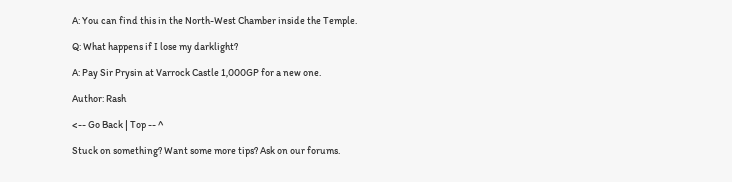A: You can find this in the North-West Chamber inside the Temple.

Q: What happens if I lose my darklight?

A: Pay Sir Prysin at Varrock Castle 1,000GP for a new one.

Author: Rash

<-- Go Back | Top -- ^

Stuck on something? Want some more tips? Ask on our forums.